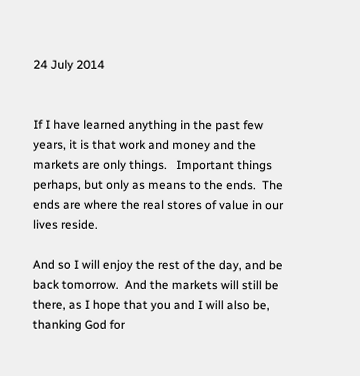24 July 2014


If I have learned anything in the past few years, it is that work and money and the markets are only things.   Important things perhaps, but only as means to the ends.  The ends are where the real stores of value in our lives reside.

And so I will enjoy the rest of the day, and be back tomorrow.  And the markets will still be there, as I hope that you and I will also be, thanking God for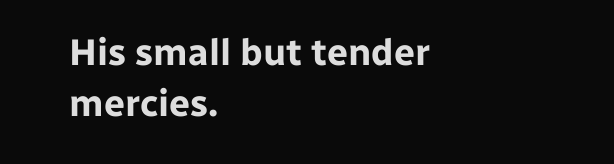His small but tender mercies.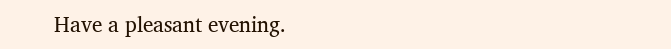Have a pleasant evening.